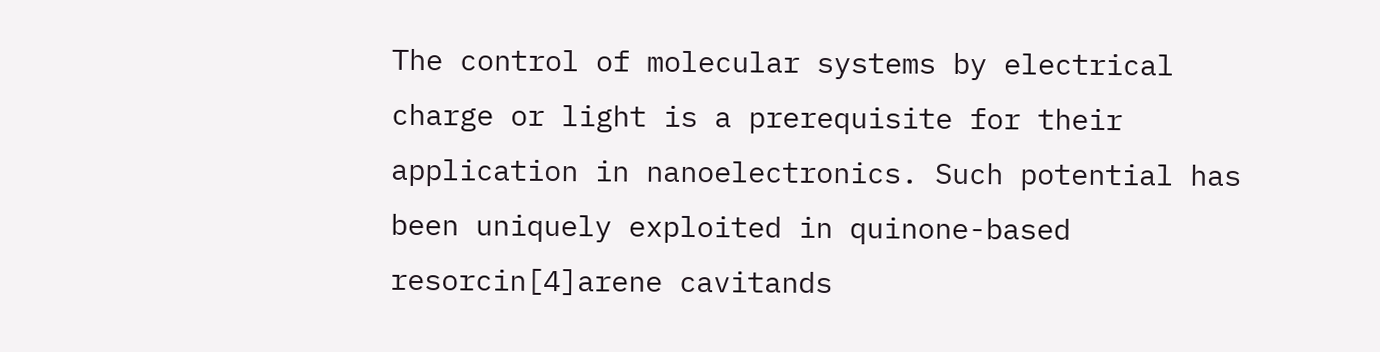The control of molecular systems by electrical charge or light is a prerequisite for their application in nanoelectronics. Such potential has been uniquely exploited in quinone-based resorcin[4]arene cavitands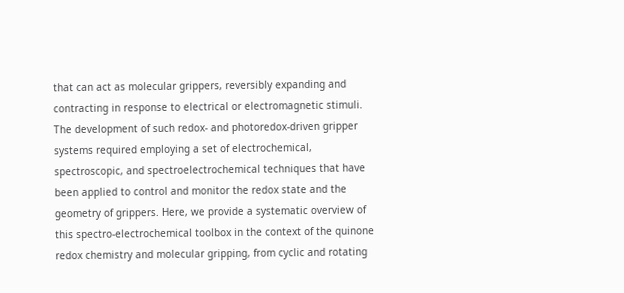that can act as molecular grippers, reversibly expanding and contracting in response to electrical or electromagnetic stimuli. The development of such redox- and photoredox-driven gripper systems required employing a set of electrochemical, spectroscopic, and spectroelectrochemical techniques that have been applied to control and monitor the redox state and the geometry of grippers. Here, we provide a systematic overview of this spectro-electrochemical toolbox in the context of the quinone redox chemistry and molecular gripping, from cyclic and rotating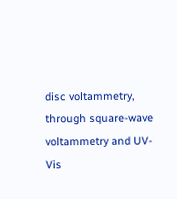disc voltammetry, through square-wave voltammetry and UV-Vis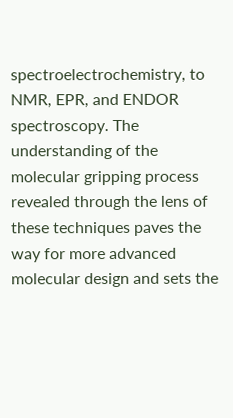spectroelectrochemistry, to NMR, EPR, and ENDOR spectroscopy. The understanding of the molecular gripping process revealed through the lens of these techniques paves the way for more advanced molecular design and sets the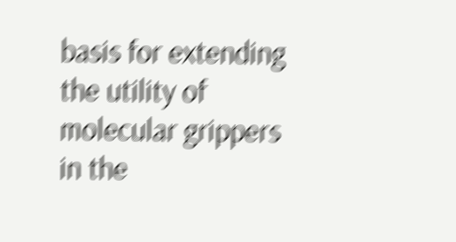basis for extending the utility of molecular grippers in the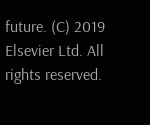future. (C) 2019 Elsevier Ltd. All rights reserved.